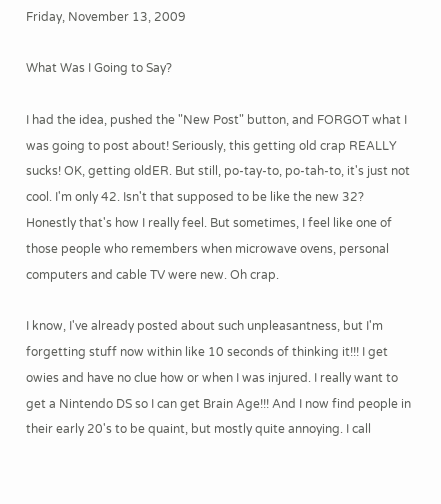Friday, November 13, 2009

What Was I Going to Say?

I had the idea, pushed the "New Post" button, and FORGOT what I was going to post about! Seriously, this getting old crap REALLY sucks! OK, getting oldER. But still, po-tay-to, po-tah-to, it's just not cool. I'm only 42. Isn't that supposed to be like the new 32? Honestly that's how I really feel. But sometimes, I feel like one of those people who remembers when microwave ovens, personal computers and cable TV were new. Oh crap.

I know, I've already posted about such unpleasantness, but I'm forgetting stuff now within like 10 seconds of thinking it!!! I get owies and have no clue how or when I was injured. I really want to get a Nintendo DS so I can get Brain Age!!! And I now find people in their early 20's to be quaint, but mostly quite annoying. I call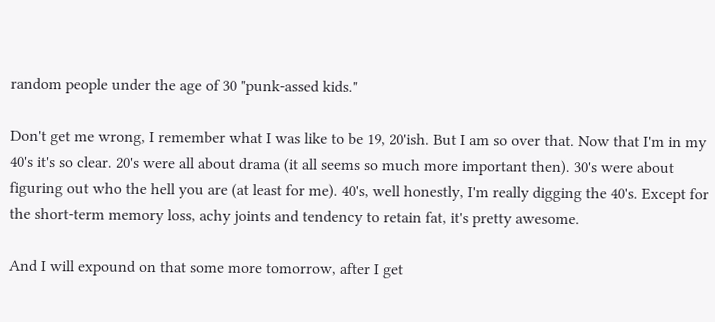random people under the age of 30 "punk-assed kids."

Don't get me wrong, I remember what I was like to be 19, 20'ish. But I am so over that. Now that I'm in my 40's it's so clear. 20's were all about drama (it all seems so much more important then). 30's were about figuring out who the hell you are (at least for me). 40's, well honestly, I'm really digging the 40's. Except for the short-term memory loss, achy joints and tendency to retain fat, it's pretty awesome.

And I will expound on that some more tomorrow, after I get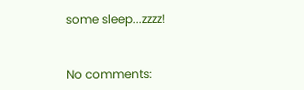some sleep...zzzz!


No comments: